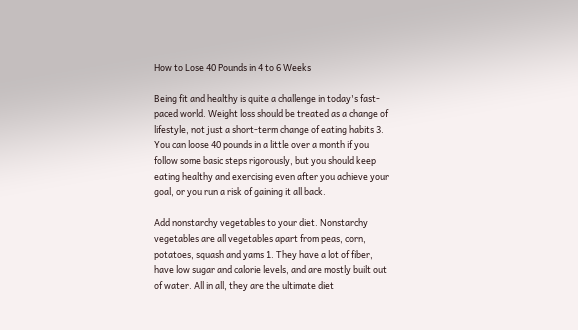How to Lose 40 Pounds in 4 to 6 Weeks

Being fit and healthy is quite a challenge in today's fast-paced world. Weight loss should be treated as a change of lifestyle, not just a short-term change of eating habits 3. You can loose 40 pounds in a little over a month if you follow some basic steps rigorously, but you should keep eating healthy and exercising even after you achieve your goal, or you run a risk of gaining it all back.

Add nonstarchy vegetables to your diet. Nonstarchy vegetables are all vegetables apart from peas, corn, potatoes, squash and yams 1. They have a lot of fiber, have low sugar and calorie levels, and are mostly built out of water. All in all, they are the ultimate diet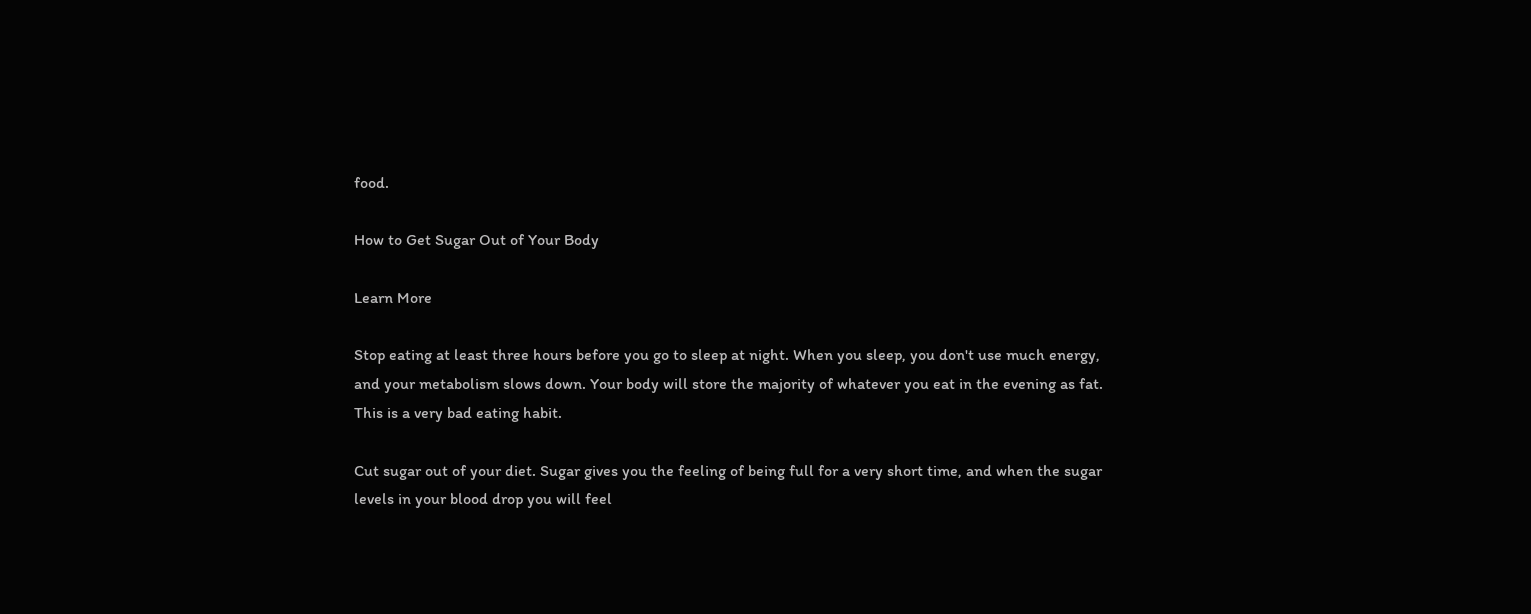food.

How to Get Sugar Out of Your Body

Learn More

Stop eating at least three hours before you go to sleep at night. When you sleep, you don't use much energy, and your metabolism slows down. Your body will store the majority of whatever you eat in the evening as fat. This is a very bad eating habit.

Cut sugar out of your diet. Sugar gives you the feeling of being full for a very short time, and when the sugar levels in your blood drop you will feel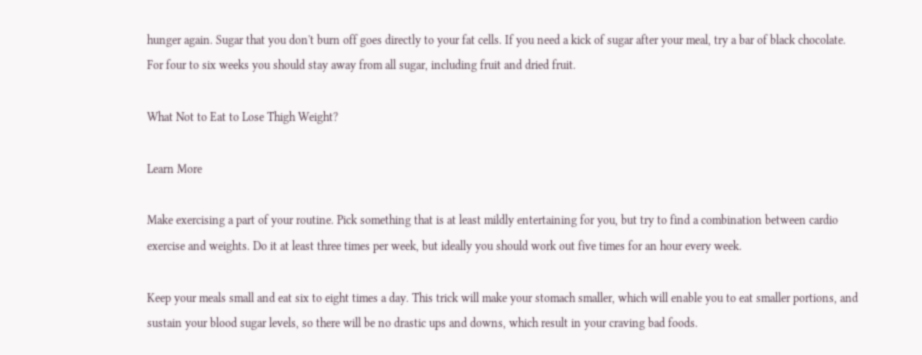hunger again. Sugar that you don't burn off goes directly to your fat cells. If you need a kick of sugar after your meal, try a bar of black chocolate. For four to six weeks you should stay away from all sugar, including fruit and dried fruit.

What Not to Eat to Lose Thigh Weight?

Learn More

Make exercising a part of your routine. Pick something that is at least mildly entertaining for you, but try to find a combination between cardio exercise and weights. Do it at least three times per week, but ideally you should work out five times for an hour every week.

Keep your meals small and eat six to eight times a day. This trick will make your stomach smaller, which will enable you to eat smaller portions, and sustain your blood sugar levels, so there will be no drastic ups and downs, which result in your craving bad foods.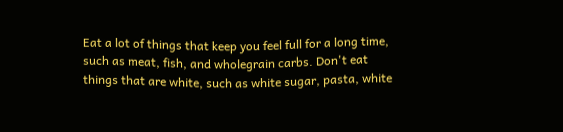Eat a lot of things that keep you feel full for a long time, such as meat, fish, and wholegrain carbs. Don't eat things that are white, such as white sugar, pasta, white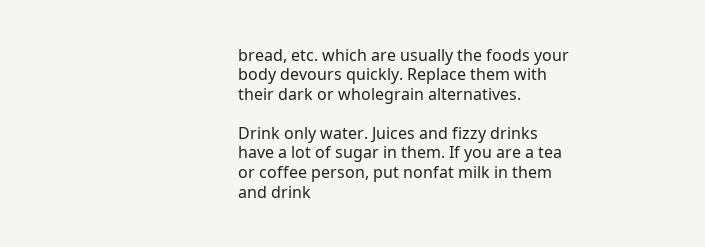bread, etc. which are usually the foods your body devours quickly. Replace them with their dark or wholegrain alternatives.

Drink only water. Juices and fizzy drinks have a lot of sugar in them. If you are a tea or coffee person, put nonfat milk in them and drink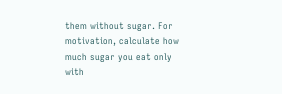them without sugar. For motivation, calculate how much sugar you eat only with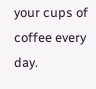your cups of coffee every day.